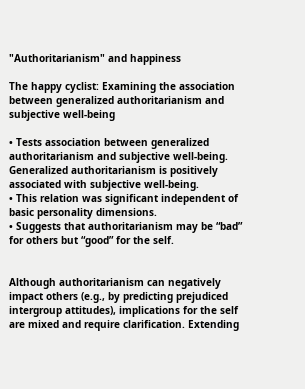"Authoritarianism" and happiness

The happy cyclist: Examining the association between generalized authoritarianism and subjective well-being

• Tests association between generalized authoritarianism and subjective well-being.
Generalized authoritarianism is positively associated with subjective well-being.
• This relation was significant independent of basic personality dimensions.
• Suggests that authoritarianism may be “bad” for others but “good” for the self.


Although authoritarianism can negatively impact others (e.g., by predicting prejudiced intergroup attitudes), implications for the self are mixed and require clarification. Extending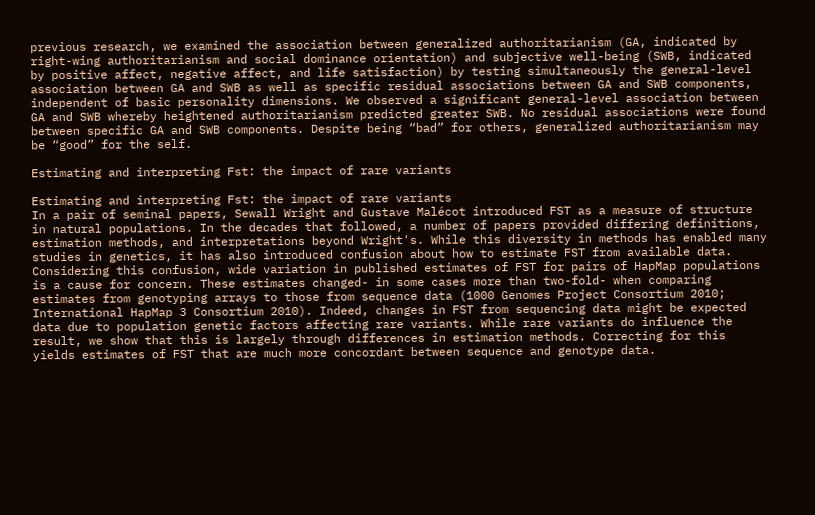previous research, we examined the association between generalized authoritarianism (GA, indicated by right-wing authoritarianism and social dominance orientation) and subjective well-being (SWB, indicated by positive affect, negative affect, and life satisfaction) by testing simultaneously the general-level association between GA and SWB as well as specific residual associations between GA and SWB components, independent of basic personality dimensions. We observed a significant general-level association between GA and SWB whereby heightened authoritarianism predicted greater SWB. No residual associations were found between specific GA and SWB components. Despite being “bad” for others, generalized authoritarianism may be “good” for the self.

Estimating and interpreting Fst: the impact of rare variants

Estimating and interpreting Fst: the impact of rare variants
In a pair of seminal papers, Sewall Wright and Gustave Malécot introduced FST as a measure of structure in natural populations. In the decades that followed, a number of papers provided differing definitions, estimation methods, and interpretations beyond Wright's. While this diversity in methods has enabled many studies in genetics, it has also introduced confusion about how to estimate FST from available data. Considering this confusion, wide variation in published estimates of FST for pairs of HapMap populations is a cause for concern. These estimates changed- in some cases more than two-fold- when comparing estimates from genotyping arrays to those from sequence data (1000 Genomes Project Consortium 2010; International HapMap 3 Consortium 2010). Indeed, changes in FST from sequencing data might be expected data due to population genetic factors affecting rare variants. While rare variants do influence the result, we show that this is largely through differences in estimation methods. Correcting for this yields estimates of FST that are much more concordant between sequence and genotype data.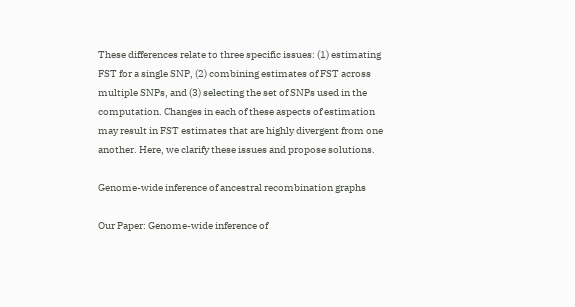These differences relate to three specific issues: (1) estimating FST for a single SNP, (2) combining estimates of FST across multiple SNPs, and (3) selecting the set of SNPs used in the computation. Changes in each of these aspects of estimation may result in FST estimates that are highly divergent from one another. Here, we clarify these issues and propose solutions.

Genome-wide inference of ancestral recombination graphs

Our Paper: Genome-wide inference of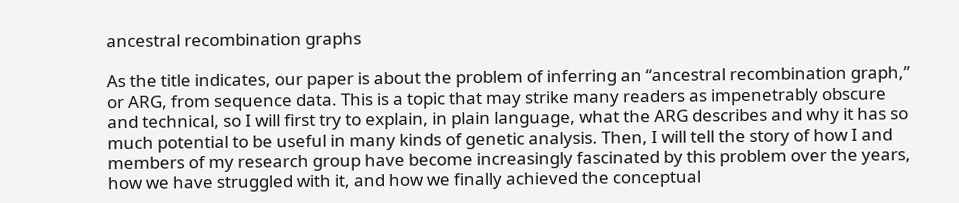ancestral recombination graphs

As the title indicates, our paper is about the problem of inferring an “ancestral recombination graph,” or ARG, from sequence data. This is a topic that may strike many readers as impenetrably obscure and technical, so I will first try to explain, in plain language, what the ARG describes and why it has so much potential to be useful in many kinds of genetic analysis. Then, I will tell the story of how I and members of my research group have become increasingly fascinated by this problem over the years, how we have struggled with it, and how we finally achieved the conceptual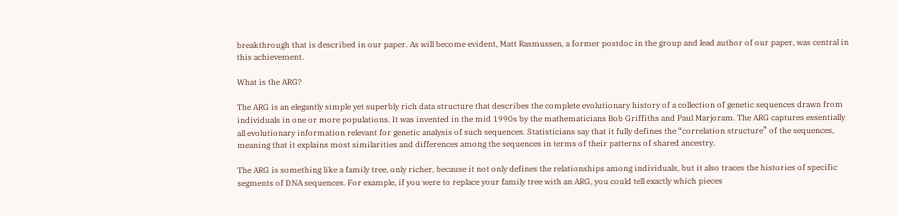breakthrough that is described in our paper. As will become evident, Matt Rasmussen, a former postdoc in the group and lead author of our paper, was central in this achievement.

What is the ARG?

The ARG is an elegantly simple yet superbly rich data structure that describes the complete evolutionary history of a collection of genetic sequences drawn from individuals in one or more populations. It was invented in the mid 1990s by the mathematicians Bob Griffiths and Paul Marjoram. The ARG captures essentially all evolutionary information relevant for genetic analysis of such sequences. Statisticians say that it fully defines the “correlation structure” of the sequences, meaning that it explains most similarities and differences among the sequences in terms of their patterns of shared ancestry.

The ARG is something like a family tree, only richer, because it not only defines the relationships among individuals, but it also traces the histories of specific segments of DNA sequences. For example, if you were to replace your family tree with an ARG, you could tell exactly which pieces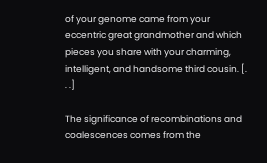of your genome came from your eccentric great grandmother and which pieces you share with your charming, intelligent, and handsome third cousin. [. . .]

The significance of recombinations and coalescences comes from the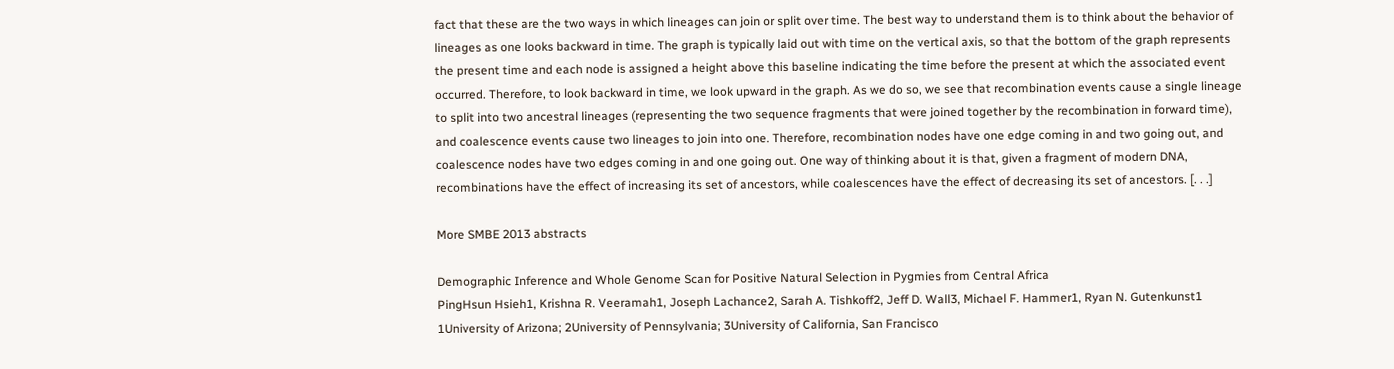fact that these are the two ways in which lineages can join or split over time. The best way to understand them is to think about the behavior of lineages as one looks backward in time. The graph is typically laid out with time on the vertical axis, so that the bottom of the graph represents the present time and each node is assigned a height above this baseline indicating the time before the present at which the associated event occurred. Therefore, to look backward in time, we look upward in the graph. As we do so, we see that recombination events cause a single lineage to split into two ancestral lineages (representing the two sequence fragments that were joined together by the recombination in forward time), and coalescence events cause two lineages to join into one. Therefore, recombination nodes have one edge coming in and two going out, and coalescence nodes have two edges coming in and one going out. One way of thinking about it is that, given a fragment of modern DNA, recombinations have the effect of increasing its set of ancestors, while coalescences have the effect of decreasing its set of ancestors. [. . .]

More SMBE 2013 abstracts

Demographic Inference and Whole Genome Scan for Positive Natural Selection in Pygmies from Central Africa
PingHsun Hsieh1, Krishna R. Veeramah1, Joseph Lachance2, Sarah A. Tishkoff2, Jeff D. Wall3, Michael F. Hammer1, Ryan N. Gutenkunst1 1University of Arizona; 2University of Pennsylvania; 3University of California, San Francisco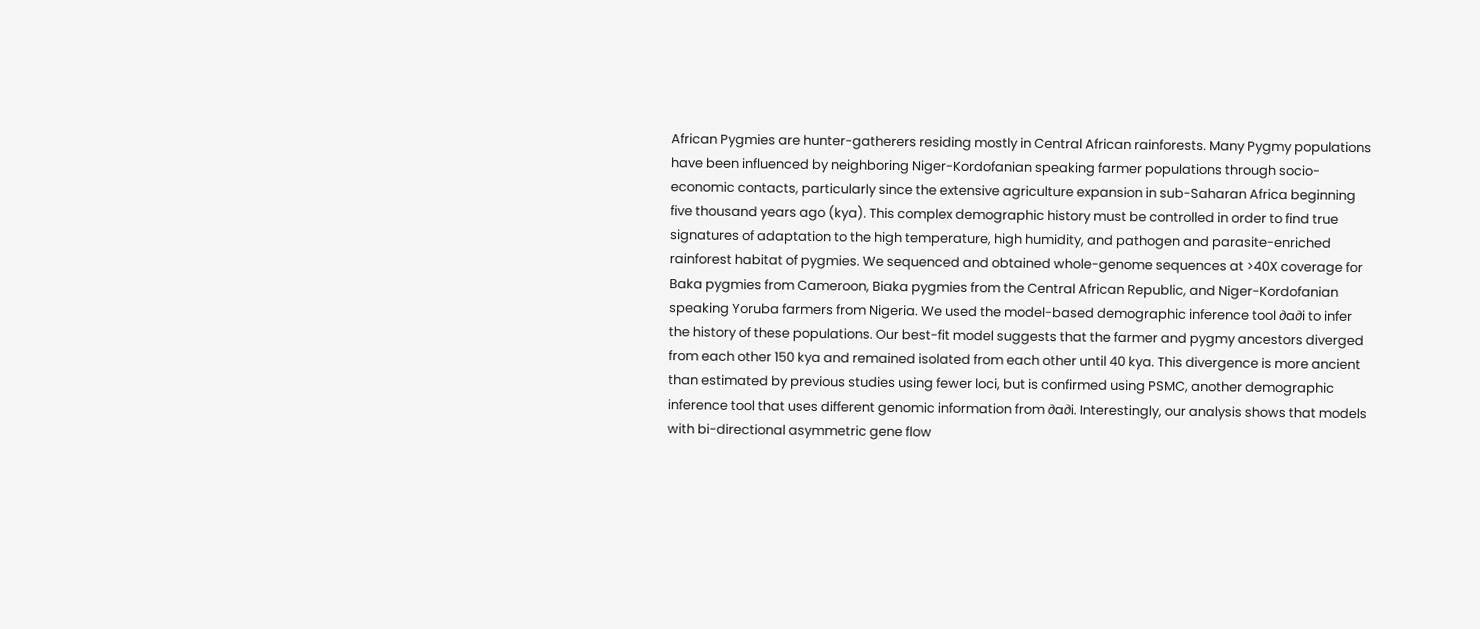African Pygmies are hunter-gatherers residing mostly in Central African rainforests. Many Pygmy populations have been influenced by neighboring Niger-Kordofanian speaking farmer populations through socio-economic contacts, particularly since the extensive agriculture expansion in sub-Saharan Africa beginning five thousand years ago (kya). This complex demographic history must be controlled in order to find true signatures of adaptation to the high temperature, high humidity, and pathogen and parasite-enriched rainforest habitat of pygmies. We sequenced and obtained whole-genome sequences at >40X coverage for Baka pygmies from Cameroon, Biaka pygmies from the Central African Republic, and Niger-Kordofanian speaking Yoruba farmers from Nigeria. We used the model-based demographic inference tool ∂a∂i to infer the history of these populations. Our best-fit model suggests that the farmer and pygmy ancestors diverged from each other 150 kya and remained isolated from each other until 40 kya. This divergence is more ancient than estimated by previous studies using fewer loci, but is confirmed using PSMC, another demographic inference tool that uses different genomic information from ∂a∂i. Interestingly, our analysis shows that models with bi-directional asymmetric gene flow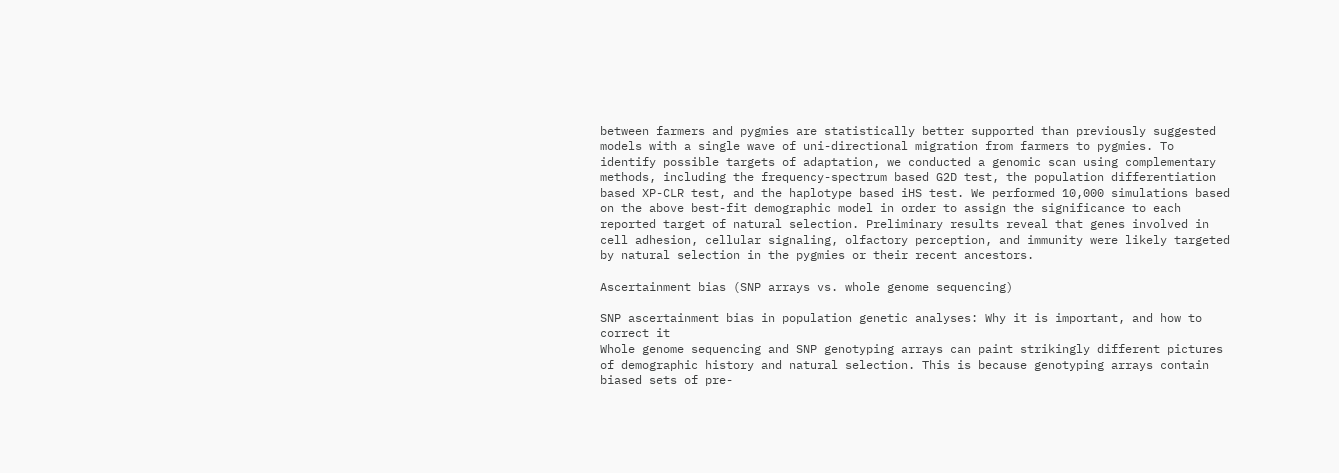between farmers and pygmies are statistically better supported than previously suggested models with a single wave of uni-directional migration from farmers to pygmies. To identify possible targets of adaptation, we conducted a genomic scan using complementary methods, including the frequency-spectrum based G2D test, the population differentiation based XP-CLR test, and the haplotype based iHS test. We performed 10,000 simulations based on the above best-fit demographic model in order to assign the significance to each reported target of natural selection. Preliminary results reveal that genes involved in cell adhesion, cellular signaling, olfactory perception, and immunity were likely targeted by natural selection in the pygmies or their recent ancestors.

Ascertainment bias (SNP arrays vs. whole genome sequencing)

SNP ascertainment bias in population genetic analyses: Why it is important, and how to correct it
Whole genome sequencing and SNP genotyping arrays can paint strikingly different pictures of demographic history and natural selection. This is because genotyping arrays contain biased sets of pre-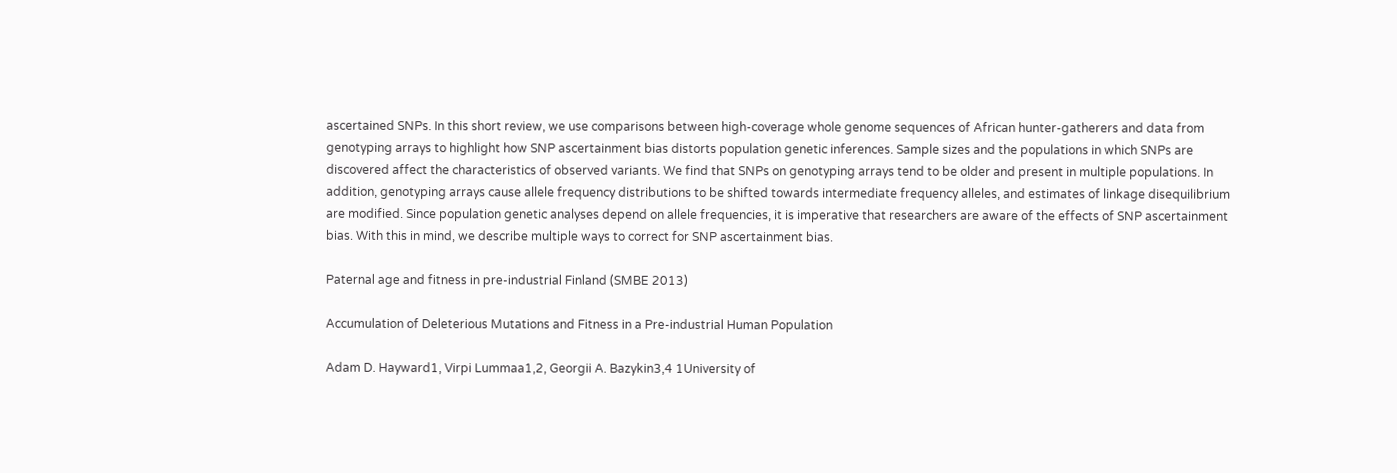ascertained SNPs. In this short review, we use comparisons between high-coverage whole genome sequences of African hunter-gatherers and data from genotyping arrays to highlight how SNP ascertainment bias distorts population genetic inferences. Sample sizes and the populations in which SNPs are discovered affect the characteristics of observed variants. We find that SNPs on genotyping arrays tend to be older and present in multiple populations. In addition, genotyping arrays cause allele frequency distributions to be shifted towards intermediate frequency alleles, and estimates of linkage disequilibrium are modified. Since population genetic analyses depend on allele frequencies, it is imperative that researchers are aware of the effects of SNP ascertainment bias. With this in mind, we describe multiple ways to correct for SNP ascertainment bias.

Paternal age and fitness in pre-industrial Finland (SMBE 2013)

Accumulation of Deleterious Mutations and Fitness in a Pre-industrial Human Population

Adam D. Hayward1, Virpi Lummaa1,2, Georgii A. Bazykin3,4 1University of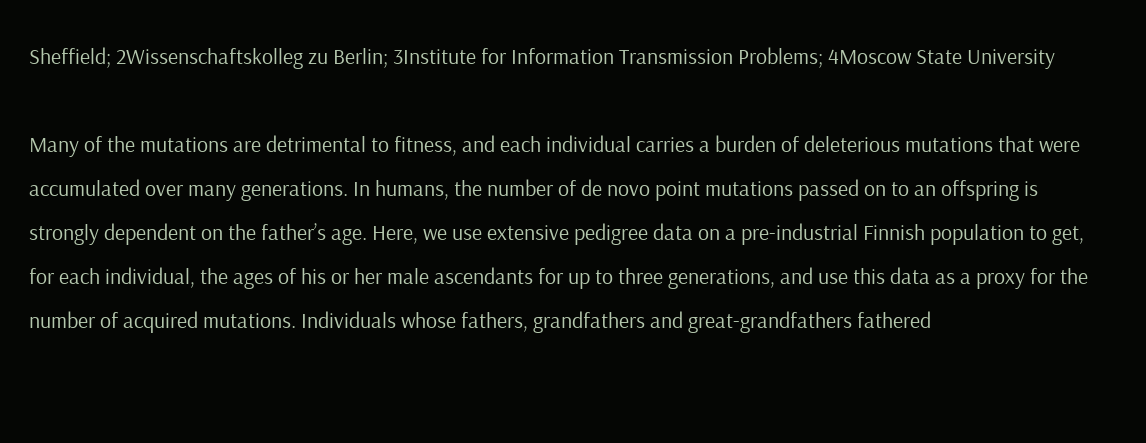Sheffield; 2Wissenschaftskolleg zu Berlin; 3Institute for Information Transmission Problems; 4Moscow State University

Many of the mutations are detrimental to fitness, and each individual carries a burden of deleterious mutations that were accumulated over many generations. In humans, the number of de novo point mutations passed on to an offspring is strongly dependent on the father’s age. Here, we use extensive pedigree data on a pre-industrial Finnish population to get, for each individual, the ages of his or her male ascendants for up to three generations, and use this data as a proxy for the number of acquired mutations. Individuals whose fathers, grandfathers and great-grandfathers fathered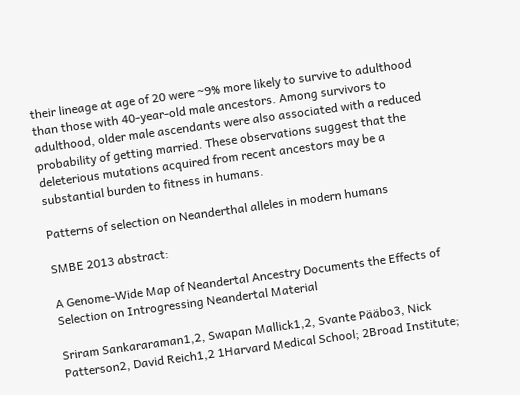their lineage at age of 20 were ~9% more likely to survive to adulthood than those with 40-year-old male ancestors. Among survivors to adulthood, older male ascendants were also associated with a reduced probability of getting married. These observations suggest that the deleterious mutations acquired from recent ancestors may be a substantial burden to fitness in humans.

Patterns of selection on Neanderthal alleles in modern humans

SMBE 2013 abstract:

A Genome-Wide Map of Neandertal Ancestry Documents the Effects of Selection on Introgressing Neandertal Material

Sriram Sankararaman1,2, Swapan Mallick1,2, Svante Pääbo3, Nick Patterson2, David Reich1,2 1Harvard Medical School; 2Broad Institute;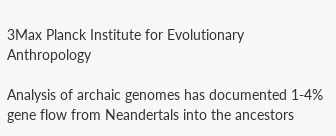3Max Planck Institute for Evolutionary Anthropology

Analysis of archaic genomes has documented 1-4% gene flow from Neandertals into the ancestors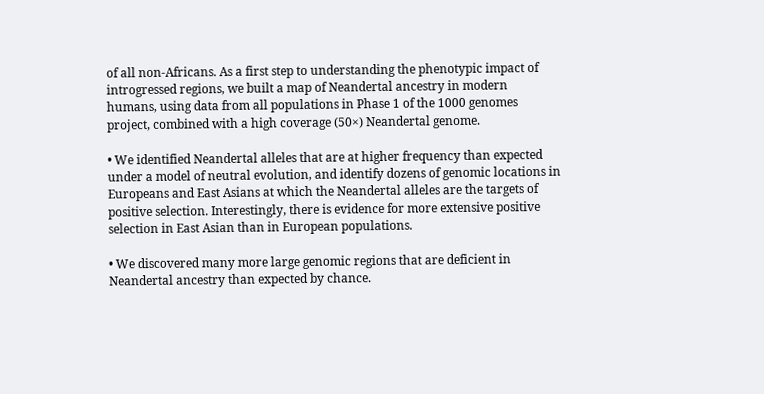of all non-Africans. As a first step to understanding the phenotypic impact of introgressed regions, we built a map of Neandertal ancestry in modern humans, using data from all populations in Phase 1 of the 1000 genomes project, combined with a high coverage (50×) Neandertal genome.

• We identified Neandertal alleles that are at higher frequency than expected under a model of neutral evolution, and identify dozens of genomic locations in Europeans and East Asians at which the Neandertal alleles are the targets of positive selection. Interestingly, there is evidence for more extensive positive selection in East Asian than in European populations.

• We discovered many more large genomic regions that are deficient in Neandertal ancestry than expected by chance.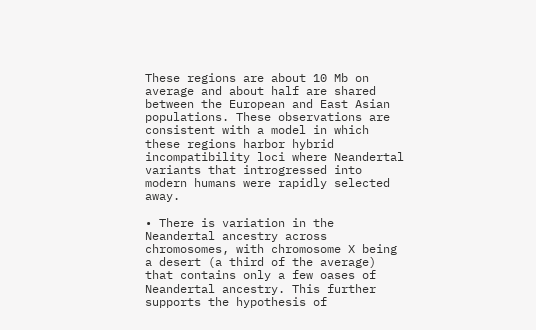These regions are about 10 Mb on average and about half are shared between the European and East Asian populations. These observations are consistent with a model in which these regions harbor hybrid incompatibility loci where Neandertal variants that introgressed into modern humans were rapidly selected away.

• There is variation in the Neandertal ancestry across chromosomes, with chromosome X being a desert (a third of the average) that contains only a few oases of Neandertal ancestry. This further supports the hypothesis of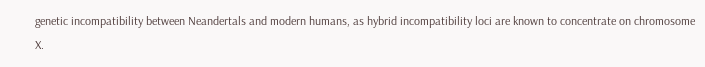genetic incompatibility between Neandertals and modern humans, as hybrid incompatibility loci are known to concentrate on chromosome X.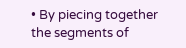• By piecing together the segments of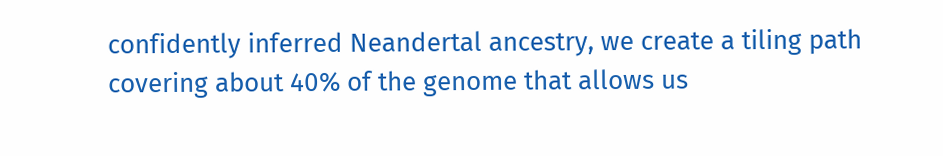confidently inferred Neandertal ancestry, we create a tiling path covering about 40% of the genome that allows us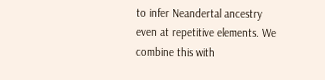to infer Neandertal ancestry even at repetitive elements. We combine this with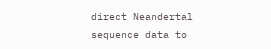direct Neandertal sequence data to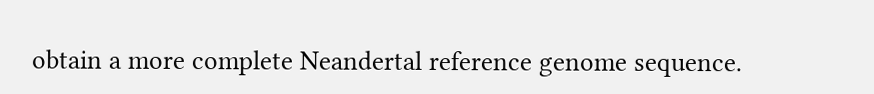obtain a more complete Neandertal reference genome sequence.